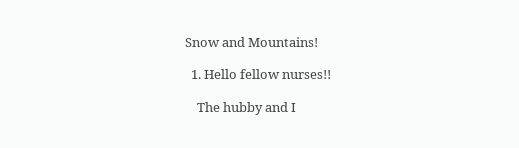Snow and Mountains!

  1. Hello fellow nurses!!

    The hubby and I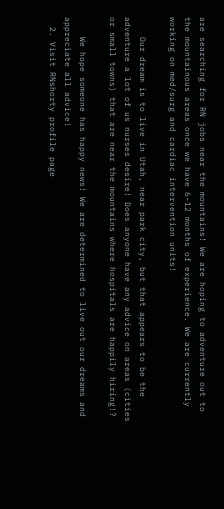are searching for RN jobs near the mountains! We are hoping to adventure out to the mountainous areas once we have 6-12 months of experience. We are currently working on med/surg and cardiac intervention units!

    Our dream is to live in Utah, near park city, but that appears to be the adventure a lot of us nurses desire! Does anyone have any advice on areas (cities or small towns) that are near the mountains where hospitals are happily hiring!?

    We hope someone has happy news! We are determined to live out our dreams and appreciate all advice!
  2. Visit RNshorty profile page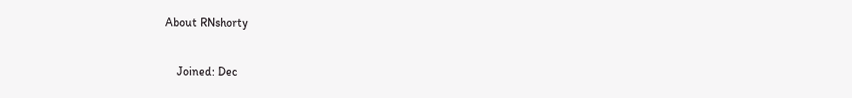About RNshorty

    Joined: Dec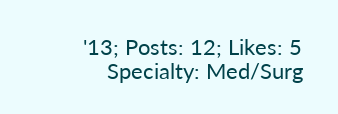'13; Posts: 12; Likes: 5
    Specialty: Med/Surg